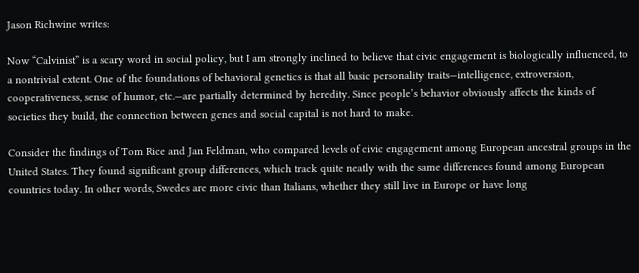Jason Richwine writes:

Now “Calvinist” is a scary word in social policy, but I am strongly inclined to believe that civic engagement is biologically influenced, to a nontrivial extent. One of the foundations of behavioral genetics is that all basic personality traits—intelligence, extroversion, cooperativeness, sense of humor, etc.—are partially determined by heredity. Since people’s behavior obviously affects the kinds of societies they build, the connection between genes and social capital is not hard to make.

Consider the findings of Tom Rice and Jan Feldman, who compared levels of civic engagement among European ancestral groups in the United States. They found significant group differences, which track quite neatly with the same differences found among European countries today. In other words, Swedes are more civic than Italians, whether they still live in Europe or have long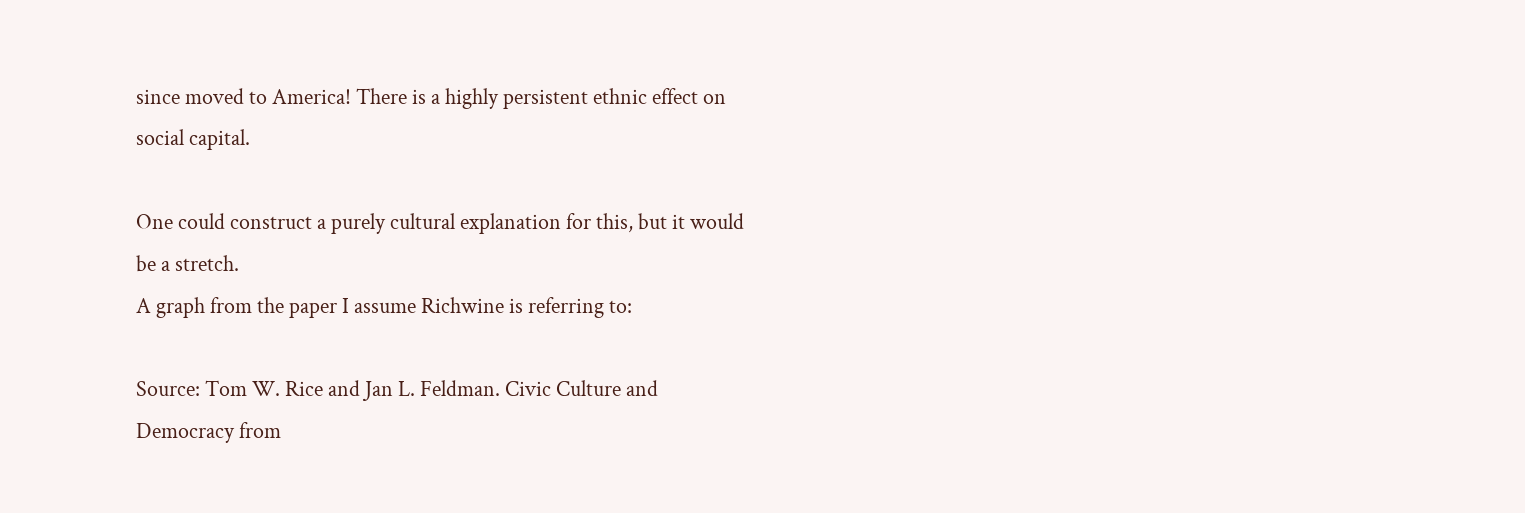since moved to America! There is a highly persistent ethnic effect on social capital.

One could construct a purely cultural explanation for this, but it would be a stretch.
A graph from the paper I assume Richwine is referring to:

Source: Tom W. Rice and Jan L. Feldman. Civic Culture and Democracy from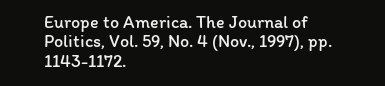Europe to America. The Journal of Politics, Vol. 59, No. 4 (Nov., 1997), pp. 1143-1172.